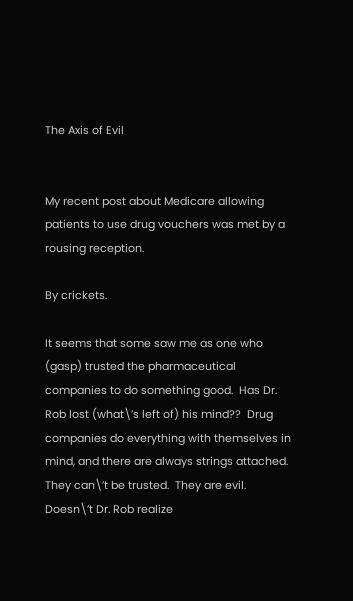The Axis of Evil


My recent post about Medicare allowing patients to use drug vouchers was met by a rousing reception.

By crickets.

It seems that some saw me as one who (gasp) trusted the pharmaceutical companies to do something good.  Has Dr. Rob lost (what\’s left of) his mind??  Drug companies do everything with themselves in mind, and there are always strings attached.  They can\’t be trusted.  They are evil.  Doesn\’t Dr. Rob realize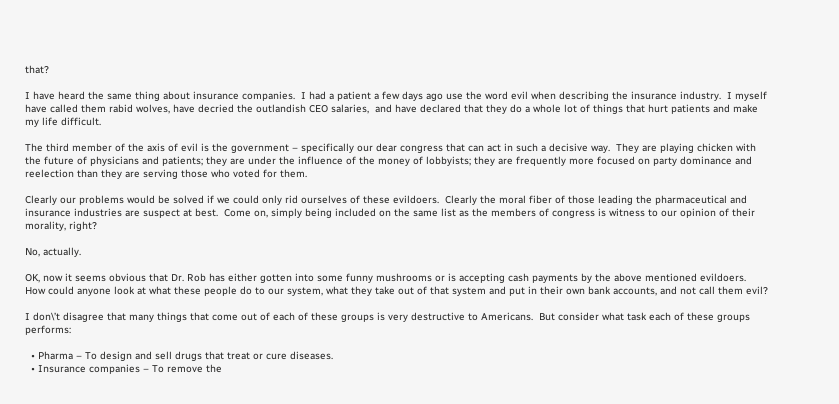that?

I have heard the same thing about insurance companies.  I had a patient a few days ago use the word evil when describing the insurance industry.  I myself have called them rabid wolves, have decried the outlandish CEO salaries,  and have declared that they do a whole lot of things that hurt patients and make my life difficult.

The third member of the axis of evil is the government – specifically our dear congress that can act in such a decisive way.  They are playing chicken with the future of physicians and patients; they are under the influence of the money of lobbyists; they are frequently more focused on party dominance and reelection than they are serving those who voted for them.

Clearly our problems would be solved if we could only rid ourselves of these evildoers.  Clearly the moral fiber of those leading the pharmaceutical and insurance industries are suspect at best.  Come on, simply being included on the same list as the members of congress is witness to our opinion of their morality, right?

No, actually.

OK, now it seems obvious that Dr. Rob has either gotten into some funny mushrooms or is accepting cash payments by the above mentioned evildoers.  How could anyone look at what these people do to our system, what they take out of that system and put in their own bank accounts, and not call them evil?

I don\’t disagree that many things that come out of each of these groups is very destructive to Americans.  But consider what task each of these groups performs:

  • Pharma – To design and sell drugs that treat or cure diseases.
  • Insurance companies – To remove the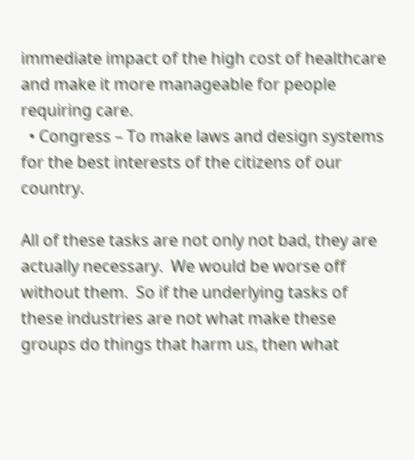immediate impact of the high cost of healthcare and make it more manageable for people requiring care.
  • Congress – To make laws and design systems for the best interests of the citizens of our country.

All of these tasks are not only not bad, they are actually necessary.  We would be worse off without them.  So if the underlying tasks of these industries are not what make these groups do things that harm us, then what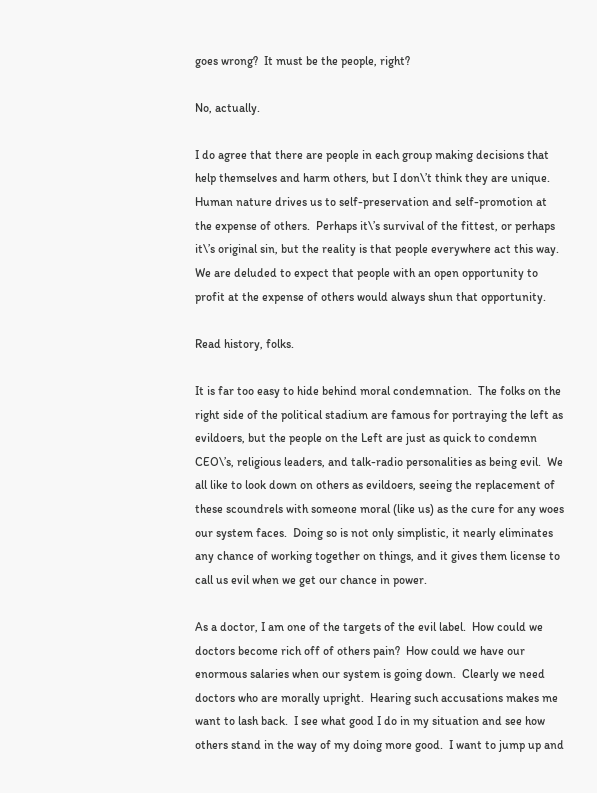goes wrong?  It must be the people, right?

No, actually.

I do agree that there are people in each group making decisions that help themselves and harm others, but I don\’t think they are unique.  Human nature drives us to self-preservation and self-promotion at the expense of others.  Perhaps it\’s survival of the fittest, or perhaps it\’s original sin, but the reality is that people everywhere act this way.  We are deluded to expect that people with an open opportunity to profit at the expense of others would always shun that opportunity.

Read history, folks.

It is far too easy to hide behind moral condemnation.  The folks on the right side of the political stadium are famous for portraying the left as evildoers, but the people on the Left are just as quick to condemn CEO\’s, religious leaders, and talk-radio personalities as being evil.  We all like to look down on others as evildoers, seeing the replacement of these scoundrels with someone moral (like us) as the cure for any woes our system faces.  Doing so is not only simplistic, it nearly eliminates any chance of working together on things, and it gives them license to call us evil when we get our chance in power.

As a doctor, I am one of the targets of the evil label.  How could we doctors become rich off of others pain?  How could we have our enormous salaries when our system is going down.  Clearly we need doctors who are morally upright.  Hearing such accusations makes me want to lash back.  I see what good I do in my situation and see how others stand in the way of my doing more good.  I want to jump up and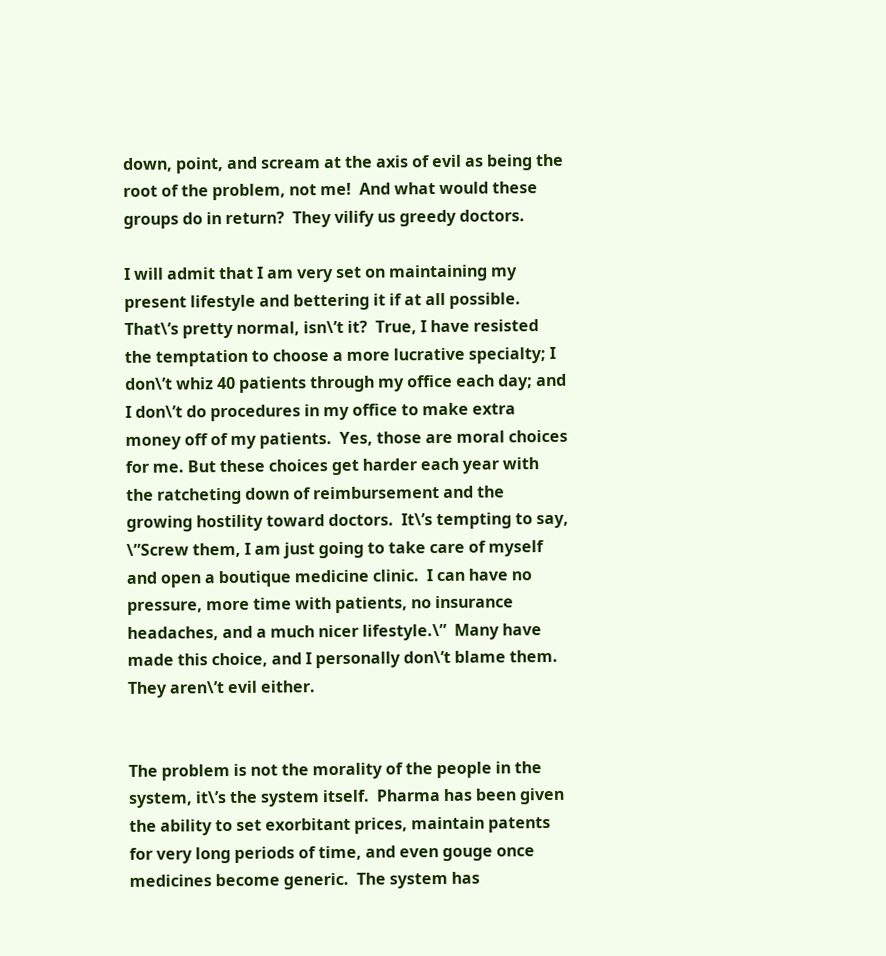down, point, and scream at the axis of evil as being the root of the problem, not me!  And what would these groups do in return?  They vilify us greedy doctors.

I will admit that I am very set on maintaining my present lifestyle and bettering it if at all possible.  That\’s pretty normal, isn\’t it?  True, I have resisted the temptation to choose a more lucrative specialty; I don\’t whiz 40 patients through my office each day; and I don\’t do procedures in my office to make extra money off of my patients.  Yes, those are moral choices for me. But these choices get harder each year with the ratcheting down of reimbursement and the growing hostility toward doctors.  It\’s tempting to say, \”Screw them, I am just going to take care of myself and open a boutique medicine clinic.  I can have no pressure, more time with patients, no insurance headaches, and a much nicer lifestyle.\”  Many have made this choice, and I personally don\’t blame them.  They aren\’t evil either.


The problem is not the morality of the people in the system, it\’s the system itself.  Pharma has been given the ability to set exorbitant prices, maintain patents for very long periods of time, and even gouge once medicines become generic.  The system has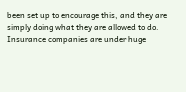been set up to encourage this, and they are simply doing what they are allowed to do.  Insurance companies are under huge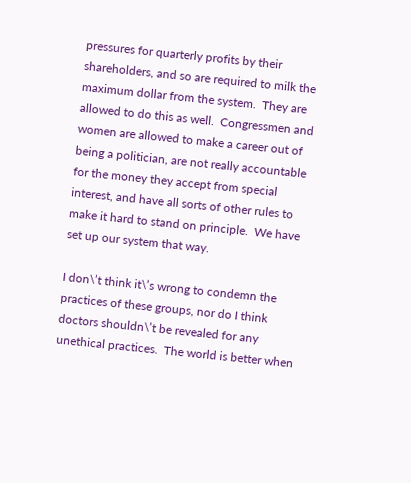pressures for quarterly profits by their shareholders, and so are required to milk the maximum dollar from the system.  They are allowed to do this as well.  Congressmen and women are allowed to make a career out of being a politician, are not really accountable for the money they accept from special interest, and have all sorts of other rules to make it hard to stand on principle.  We have set up our system that way.

I don\’t think it\’s wrong to condemn the practices of these groups, nor do I think doctors shouldn\’t be revealed for any unethical practices.  The world is better when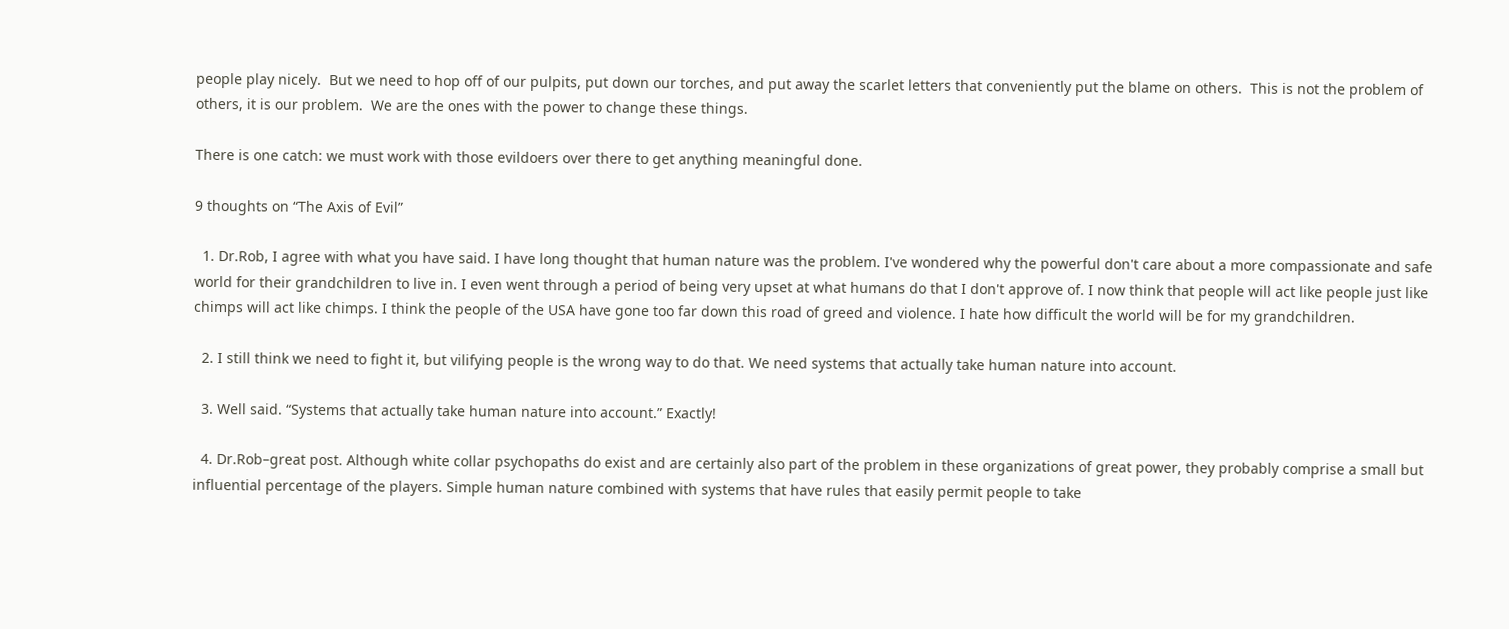people play nicely.  But we need to hop off of our pulpits, put down our torches, and put away the scarlet letters that conveniently put the blame on others.  This is not the problem of others, it is our problem.  We are the ones with the power to change these things.

There is one catch: we must work with those evildoers over there to get anything meaningful done.

9 thoughts on “The Axis of Evil”

  1. Dr.Rob, I agree with what you have said. I have long thought that human nature was the problem. I've wondered why the powerful don't care about a more compassionate and safe world for their grandchildren to live in. I even went through a period of being very upset at what humans do that I don't approve of. I now think that people will act like people just like chimps will act like chimps. I think the people of the USA have gone too far down this road of greed and violence. I hate how difficult the world will be for my grandchildren.

  2. I still think we need to fight it, but vilifying people is the wrong way to do that. We need systems that actually take human nature into account.

  3. Well said. “Systems that actually take human nature into account.” Exactly!

  4. Dr.Rob–great post. Although white collar psychopaths do exist and are certainly also part of the problem in these organizations of great power, they probably comprise a small but influential percentage of the players. Simple human nature combined with systems that have rules that easily permit people to take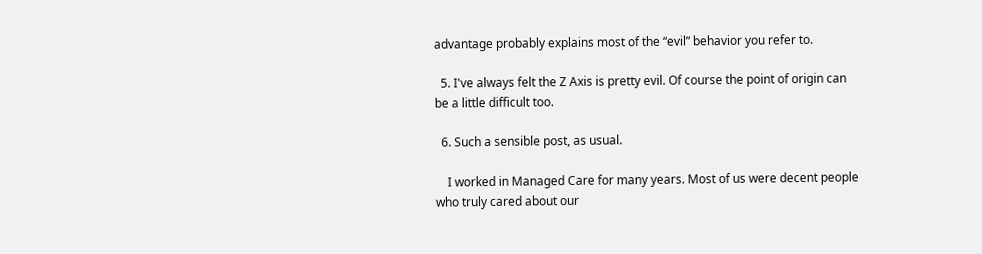advantage probably explains most of the “evil” behavior you refer to.

  5. I've always felt the Z Axis is pretty evil. Of course the point of origin can be a little difficult too.

  6. Such a sensible post, as usual.

    I worked in Managed Care for many years. Most of us were decent people who truly cared about our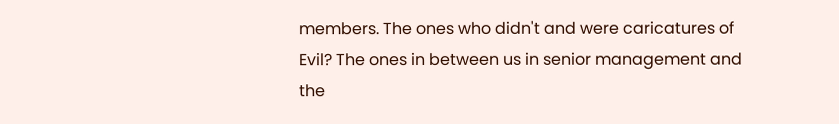members. The ones who didn't and were caricatures of Evil? The ones in between us in senior management and the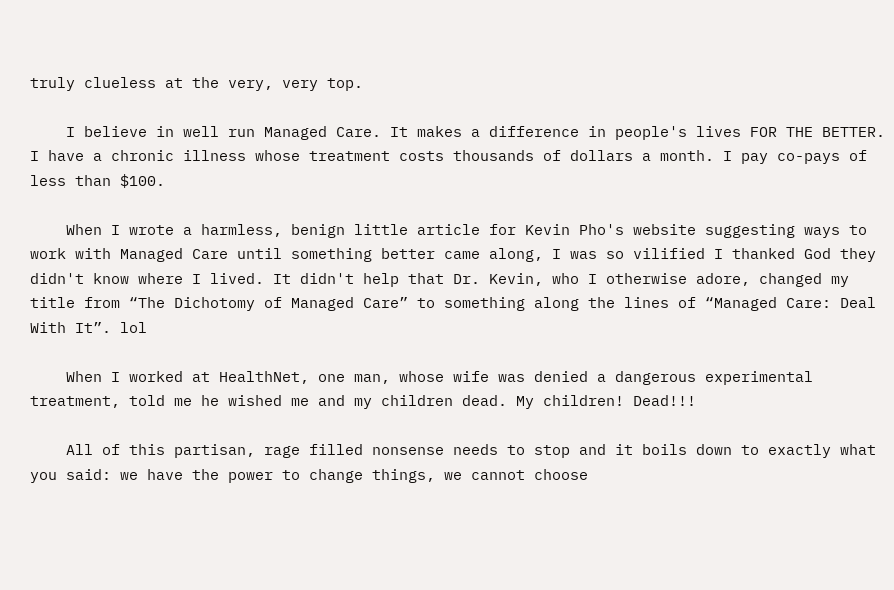truly clueless at the very, very top.

    I believe in well run Managed Care. It makes a difference in people's lives FOR THE BETTER. I have a chronic illness whose treatment costs thousands of dollars a month. I pay co-pays of less than $100.

    When I wrote a harmless, benign little article for Kevin Pho's website suggesting ways to work with Managed Care until something better came along, I was so vilified I thanked God they didn't know where I lived. It didn't help that Dr. Kevin, who I otherwise adore, changed my title from “The Dichotomy of Managed Care” to something along the lines of “Managed Care: Deal With It”. lol

    When I worked at HealthNet, one man, whose wife was denied a dangerous experimental treatment, told me he wished me and my children dead. My children! Dead!!!

    All of this partisan, rage filled nonsense needs to stop and it boils down to exactly what you said: we have the power to change things, we cannot choose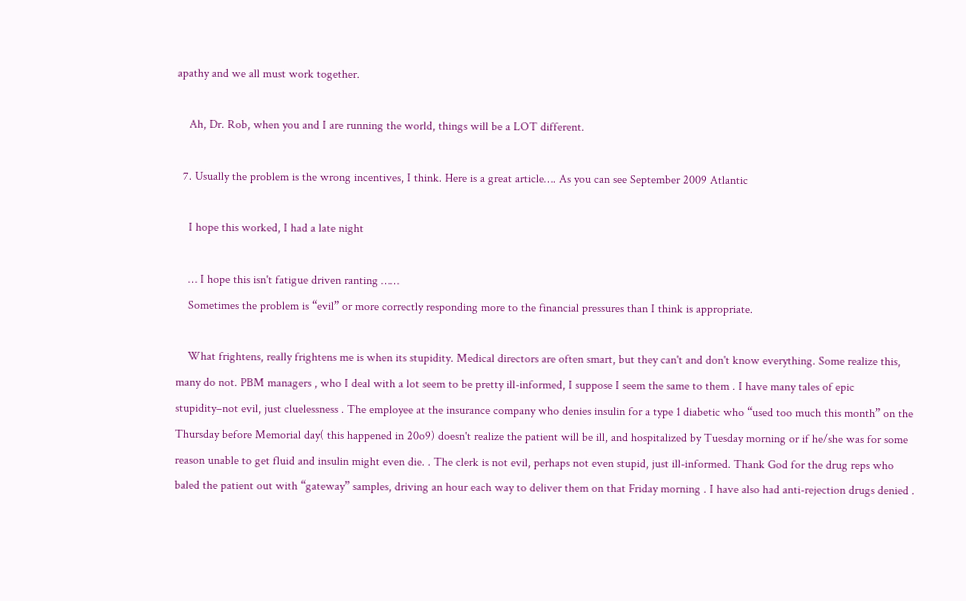apathy and we all must work together.

    Ah, Dr. Rob, when you and I are running the world, things will be a LOT different.

  7. Usually the problem is the wrong incentives, I think. Here is a great article…. As you can see September 2009 Atlantic

    I hope this worked, I had a late night

    … I hope this isn't fatigue driven ranting ……
    Sometimes the problem is “evil” or more correctly responding more to the financial pressures than I think is appropriate.

    What frightens, really frightens me is when its stupidity. Medical directors are often smart, but they can't and don't know everything. Some realize this, many do not. PBM managers , who I deal with a lot seem to be pretty ill-informed, I suppose I seem the same to them . I have many tales of epic stupidity–not evil, just cluelessness . The employee at the insurance company who denies insulin for a type 1 diabetic who “used too much this month” on the Thursday before Memorial day( this happened in 20o9) doesn't realize the patient will be ill, and hospitalized by Tuesday morning or if he/she was for some reason unable to get fluid and insulin might even die. . The clerk is not evil, perhaps not even stupid, just ill-informed. Thank God for the drug reps who baled the patient out with “gateway” samples, driving an hour each way to deliver them on that Friday morning . I have also had anti-rejection drugs denied .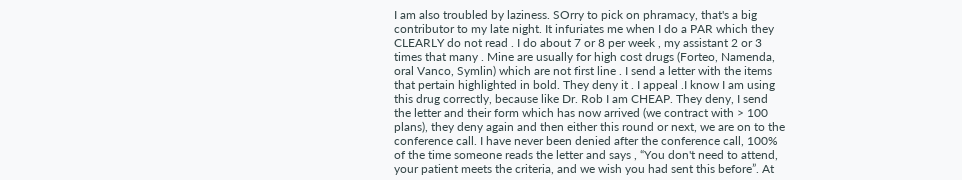I am also troubled by laziness. SOrry to pick on phramacy, that's a big contributor to my late night. It infuriates me when I do a PAR which they CLEARLY do not read . I do about 7 or 8 per week , my assistant 2 or 3 times that many . Mine are usually for high cost drugs (Forteo, Namenda, oral Vanco, Symlin) which are not first line . I send a letter with the items that pertain highlighted in bold. They deny it . I appeal .I know I am using this drug correctly, because like Dr. Rob I am CHEAP. They deny, I send the letter and their form which has now arrived (we contract with > 100 plans), they deny again and then either this round or next, we are on to the conference call. I have never been denied after the conference call, 100% of the time someone reads the letter and says , “You don't need to attend, your patient meets the criteria, and we wish you had sent this before”. At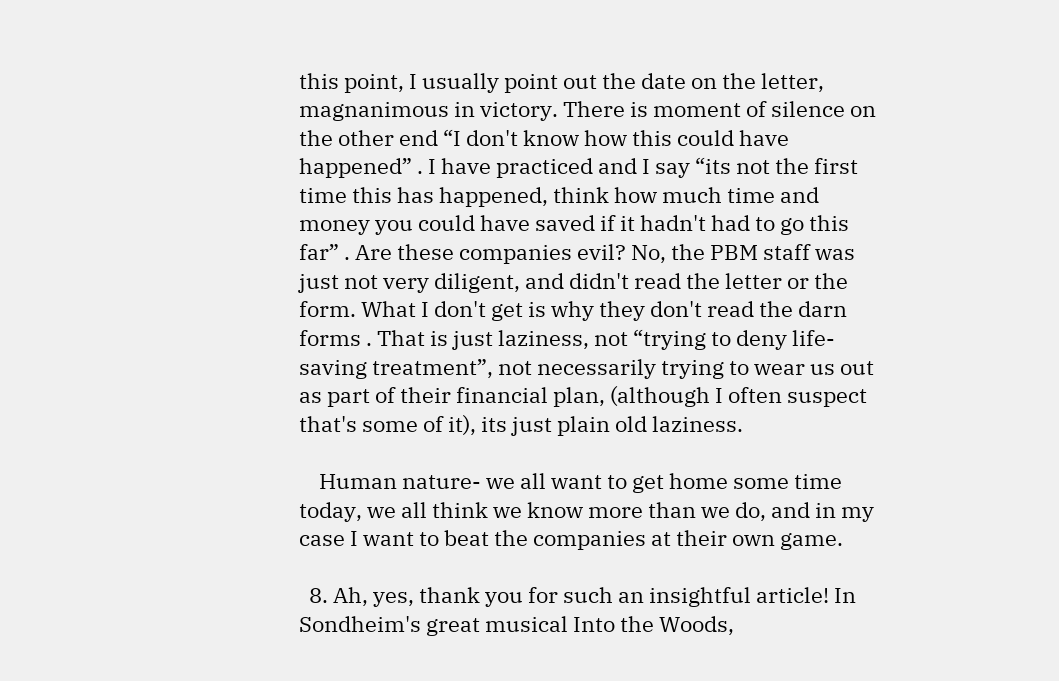this point, I usually point out the date on the letter, magnanimous in victory. There is moment of silence on the other end “I don't know how this could have happened” . I have practiced and I say “its not the first time this has happened, think how much time and money you could have saved if it hadn't had to go this far” . Are these companies evil? No, the PBM staff was just not very diligent, and didn't read the letter or the form. What I don't get is why they don't read the darn forms . That is just laziness, not “trying to deny life-saving treatment”, not necessarily trying to wear us out as part of their financial plan, (although I often suspect that's some of it), its just plain old laziness.

    Human nature- we all want to get home some time today, we all think we know more than we do, and in my case I want to beat the companies at their own game.

  8. Ah, yes, thank you for such an insightful article! In Sondheim's great musical Into the Woods,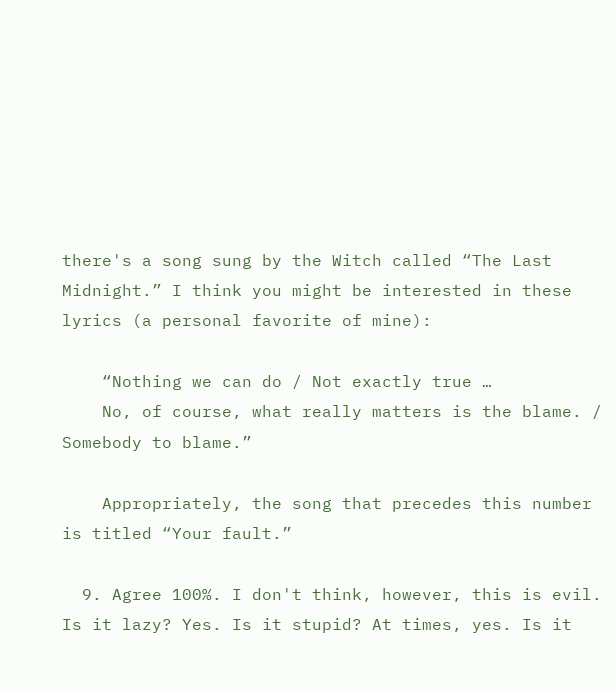there's a song sung by the Witch called “The Last Midnight.” I think you might be interested in these lyrics (a personal favorite of mine):

    “Nothing we can do / Not exactly true …
    No, of course, what really matters is the blame. / Somebody to blame.”

    Appropriately, the song that precedes this number is titled “Your fault.”

  9. Agree 100%. I don't think, however, this is evil. Is it lazy? Yes. Is it stupid? At times, yes. Is it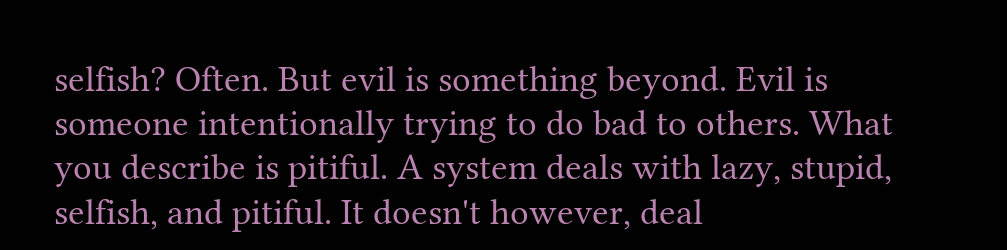selfish? Often. But evil is something beyond. Evil is someone intentionally trying to do bad to others. What you describe is pitiful. A system deals with lazy, stupid, selfish, and pitiful. It doesn't however, deal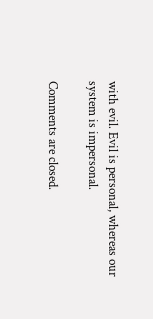with evil. Evil is personal, whereas our system is impersonal.

Comments are closed.